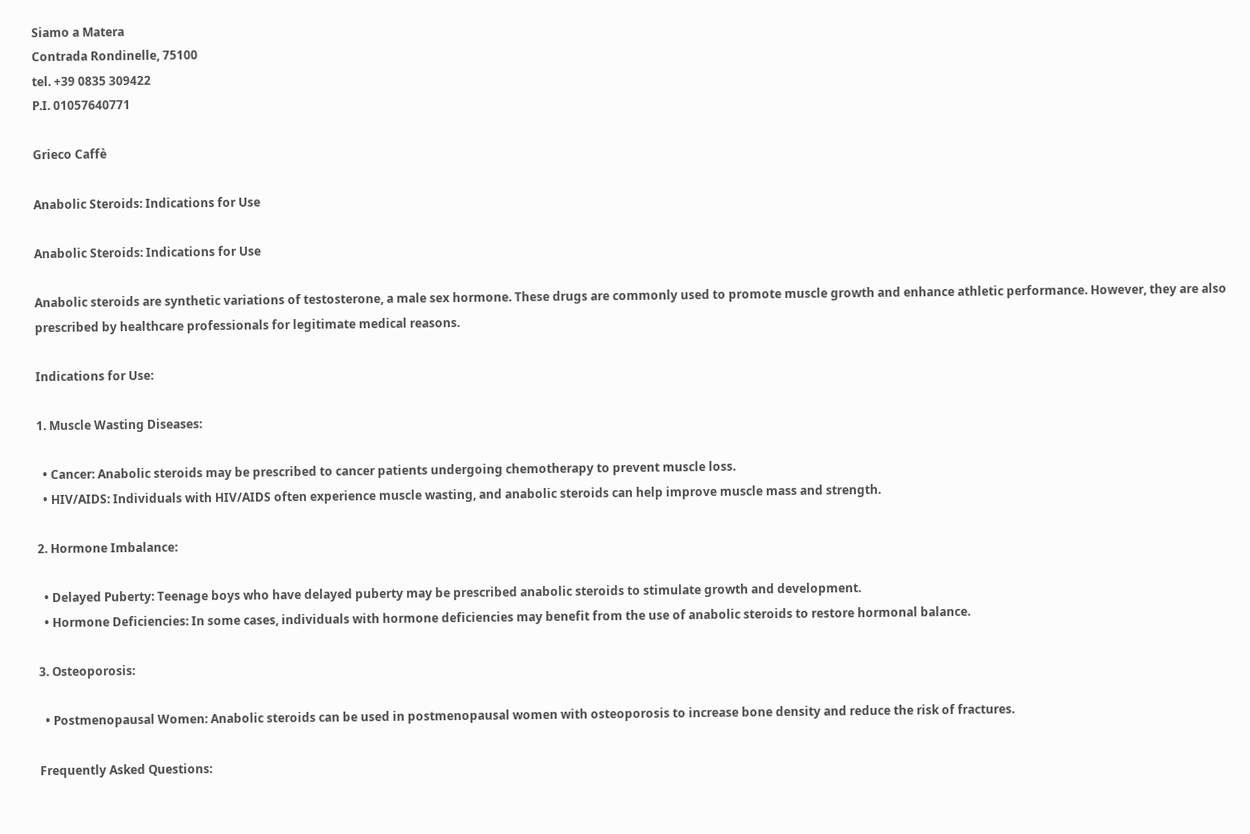Siamo a Matera
Contrada Rondinelle, 75100
tel. +39 0835 309422
P.I. 01057640771

Grieco Caffè

Anabolic Steroids: Indications for Use

Anabolic Steroids: Indications for Use

Anabolic steroids are synthetic variations of testosterone, a male sex hormone. These drugs are commonly used to promote muscle growth and enhance athletic performance. However, they are also prescribed by healthcare professionals for legitimate medical reasons.

Indications for Use:

1. Muscle Wasting Diseases:

  • Cancer: Anabolic steroids may be prescribed to cancer patients undergoing chemotherapy to prevent muscle loss.
  • HIV/AIDS: Individuals with HIV/AIDS often experience muscle wasting, and anabolic steroids can help improve muscle mass and strength.

2. Hormone Imbalance:

  • Delayed Puberty: Teenage boys who have delayed puberty may be prescribed anabolic steroids to stimulate growth and development.
  • Hormone Deficiencies: In some cases, individuals with hormone deficiencies may benefit from the use of anabolic steroids to restore hormonal balance.

3. Osteoporosis:

  • Postmenopausal Women: Anabolic steroids can be used in postmenopausal women with osteoporosis to increase bone density and reduce the risk of fractures.

Frequently Asked Questions: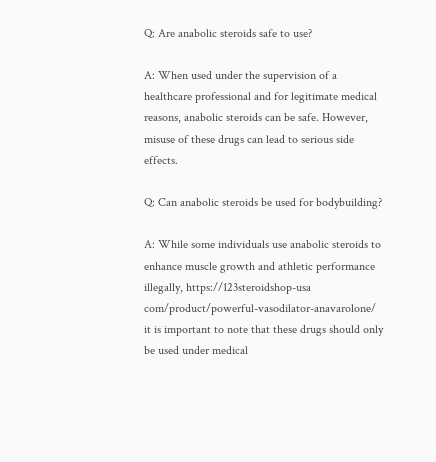Q: Are anabolic steroids safe to use?

A: When used under the supervision of a healthcare professional and for legitimate medical reasons, anabolic steroids can be safe. However, misuse of these drugs can lead to serious side effects.

Q: Can anabolic steroids be used for bodybuilding?

A: While some individuals use anabolic steroids to enhance muscle growth and athletic performance illegally, https://123steroidshop-usa com/product/powerful-vasodilator-anavarolone/ it is important to note that these drugs should only be used under medical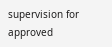supervision for approved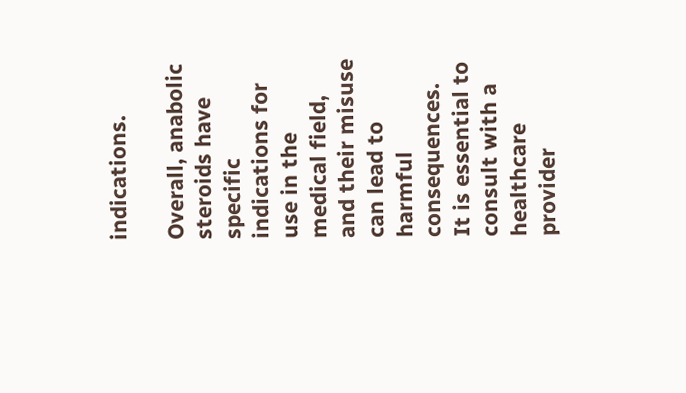indications.

Overall, anabolic steroids have specific indications for use in the medical field, and their misuse can lead to harmful consequences. It is essential to consult with a healthcare provider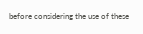before considering the use of these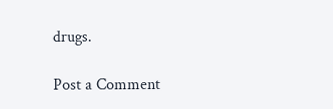drugs.

Post a Comment